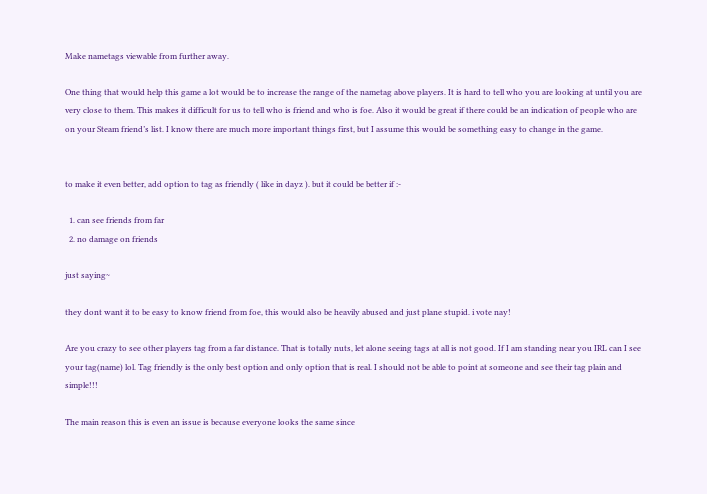Make nametags viewable from further away.

One thing that would help this game a lot would be to increase the range of the nametag above players. It is hard to tell who you are looking at until you are very close to them. This makes it difficult for us to tell who is friend and who is foe. Also it would be great if there could be an indication of people who are on your Steam friend’s list. I know there are much more important things first, but I assume this would be something easy to change in the game.


to make it even better, add option to tag as friendly ( like in dayz ). but it could be better if :-

  1. can see friends from far
  2. no damage on friends

just saying~

they dont want it to be easy to know friend from foe, this would also be heavily abused and just plane stupid. i vote nay!

Are you crazy to see other players tag from a far distance. That is totally nuts, let alone seeing tags at all is not good. If I am standing near you IRL can I see your tag(name) lol. Tag friendly is the only best option and only option that is real. I should not be able to point at someone and see their tag plain and simple!!!

The main reason this is even an issue is because everyone looks the same since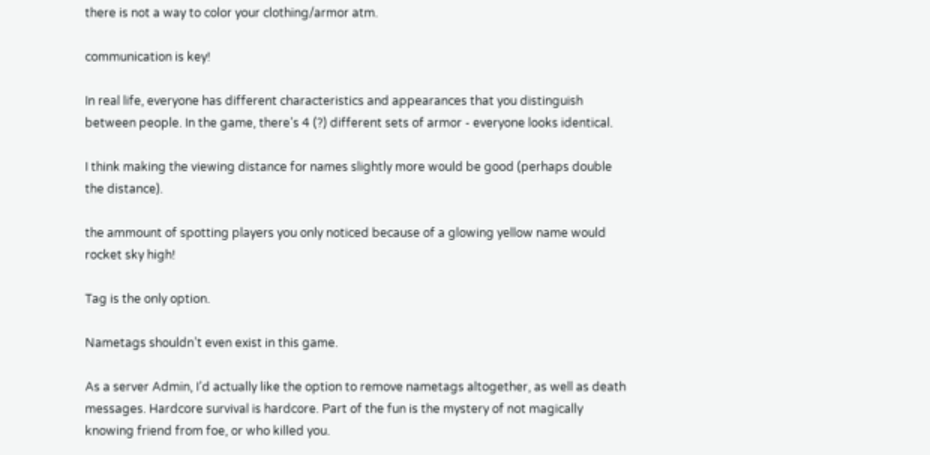there is not a way to color your clothing/armor atm.

communication is key!

In real life, everyone has different characteristics and appearances that you distinguish between people. In the game, there’s 4 (?) different sets of armor - everyone looks identical.

I think making the viewing distance for names slightly more would be good (perhaps double the distance).

the ammount of spotting players you only noticed because of a glowing yellow name would rocket sky high!

Tag is the only option.

Nametags shouldn’t even exist in this game.

As a server Admin, I’d actually like the option to remove nametags altogether, as well as death messages. Hardcore survival is hardcore. Part of the fun is the mystery of not magically knowing friend from foe, or who killed you.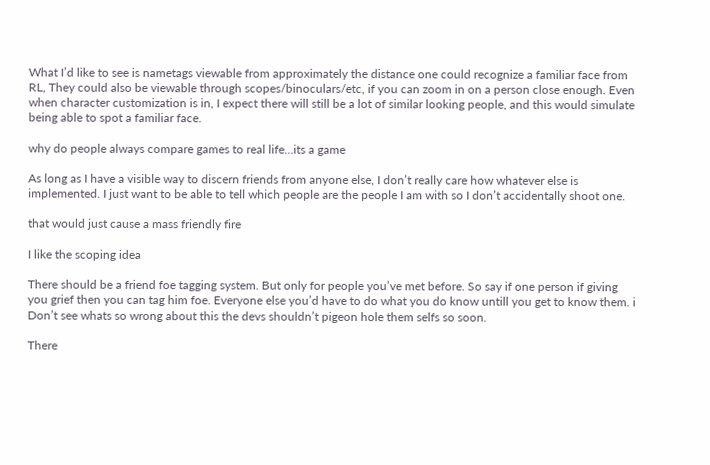What I’d like to see is nametags viewable from approximately the distance one could recognize a familiar face from RL, They could also be viewable through scopes/binoculars/etc, if you can zoom in on a person close enough. Even when character customization is in, I expect there will still be a lot of similar looking people, and this would simulate being able to spot a familiar face.

why do people always compare games to real life…its a game

As long as I have a visible way to discern friends from anyone else, I don’t really care how whatever else is implemented. I just want to be able to tell which people are the people I am with so I don’t accidentally shoot one.

that would just cause a mass friendly fire

I like the scoping idea

There should be a friend foe tagging system. But only for people you’ve met before. So say if one person if giving you grief then you can tag him foe. Everyone else you’d have to do what you do know untill you get to know them. i Don’t see whats so wrong about this the devs shouldn’t pigeon hole them selfs so soon.

There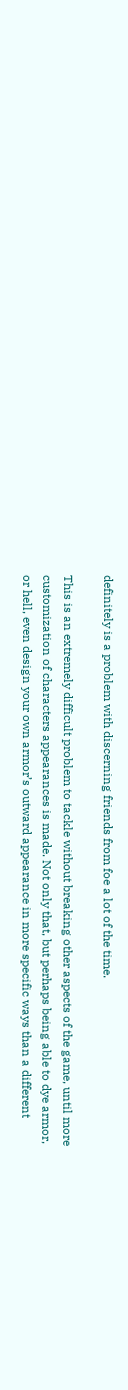definitely is a problem with discerning friends from foe a lot of the time.

This is an extremely difficult problem to tackle without breaking other aspects of the game, until more customization of characters appearances is made. Not only that, but perhaps being able to dye armor, or hell, even design your own armor’s outward appearance in more specific ways than a different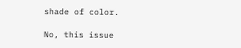shade of color.

No, this issue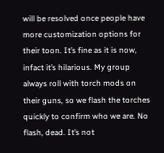will be resolved once people have more customization options for their toon. It’s fine as it is now, infact it’s hilarious. My group always roll with torch mods on their guns, so we flash the torches quickly to confirm who we are. No flash, dead. It’s not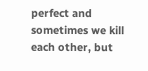perfect and sometimes we kill each other, but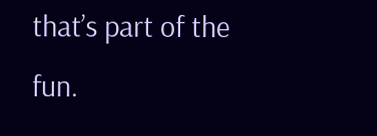that’s part of the fun.